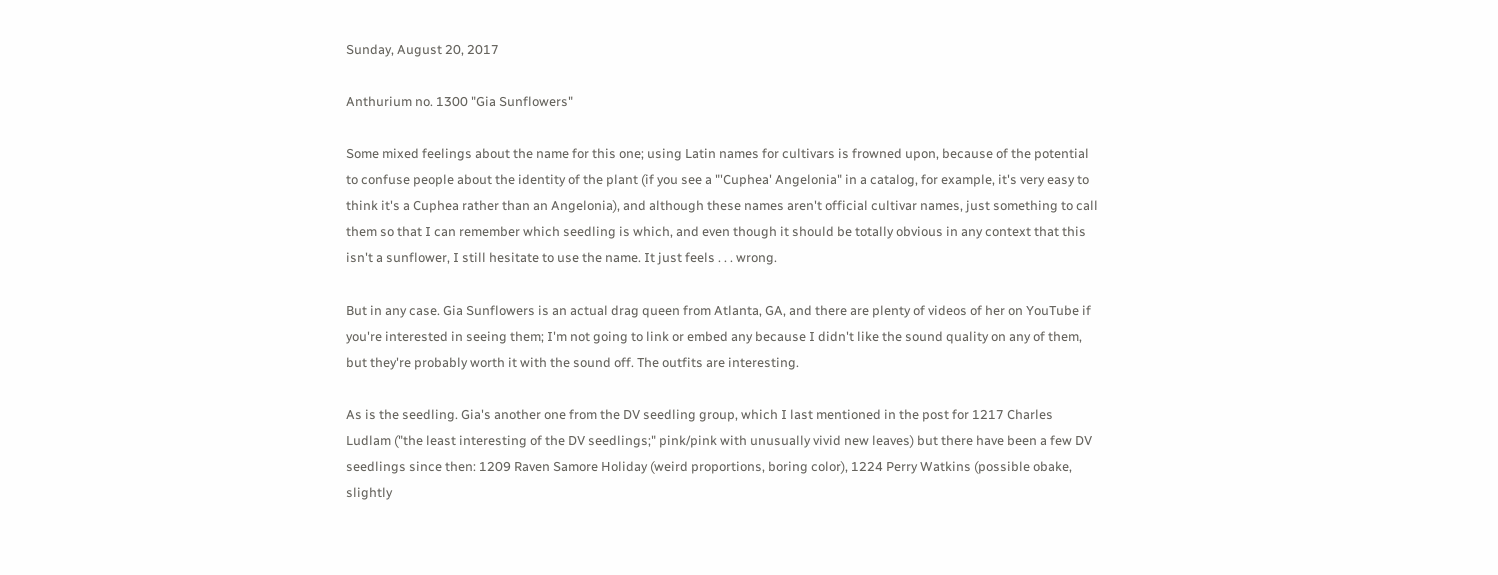Sunday, August 20, 2017

Anthurium no. 1300 "Gia Sunflowers"

Some mixed feelings about the name for this one; using Latin names for cultivars is frowned upon, because of the potential to confuse people about the identity of the plant (if you see a "'Cuphea' Angelonia" in a catalog, for example, it's very easy to think it's a Cuphea rather than an Angelonia), and although these names aren't official cultivar names, just something to call them so that I can remember which seedling is which, and even though it should be totally obvious in any context that this isn't a sunflower, I still hesitate to use the name. It just feels . . . wrong.

But in any case. Gia Sunflowers is an actual drag queen from Atlanta, GA, and there are plenty of videos of her on YouTube if you're interested in seeing them; I'm not going to link or embed any because I didn't like the sound quality on any of them, but they're probably worth it with the sound off. The outfits are interesting.

As is the seedling. Gia's another one from the DV seedling group, which I last mentioned in the post for 1217 Charles Ludlam ("the least interesting of the DV seedlings;" pink/pink with unusually vivid new leaves) but there have been a few DV seedlings since then: 1209 Raven Samore Holiday (weird proportions, boring color), 1224 Perry Watkins (possible obake, slightly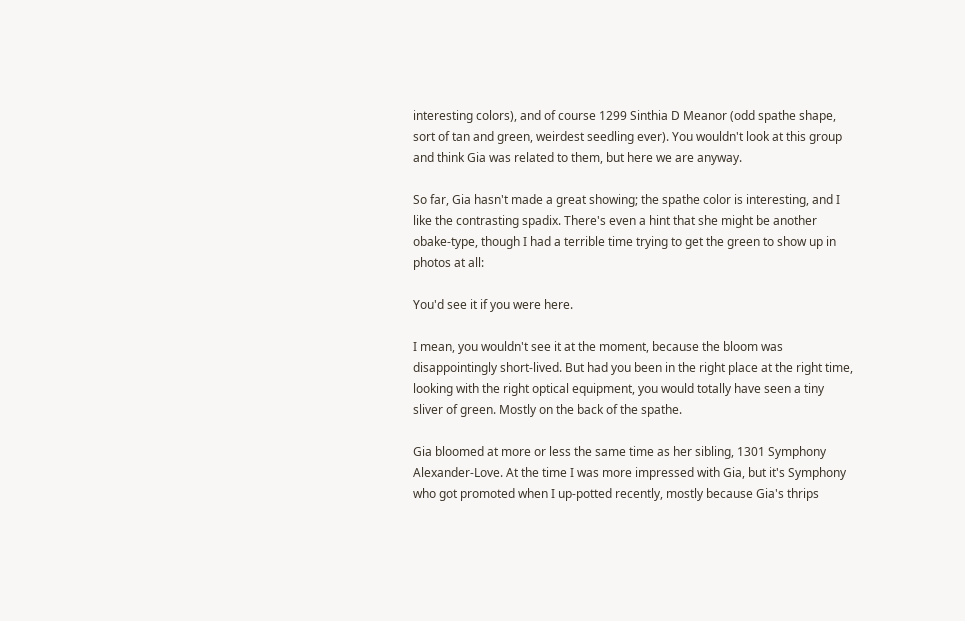interesting colors), and of course 1299 Sinthia D Meanor (odd spathe shape, sort of tan and green, weirdest seedling ever). You wouldn't look at this group and think Gia was related to them, but here we are anyway.

So far, Gia hasn't made a great showing; the spathe color is interesting, and I like the contrasting spadix. There's even a hint that she might be another obake-type, though I had a terrible time trying to get the green to show up in photos at all:

You'd see it if you were here.

I mean, you wouldn't see it at the moment, because the bloom was disappointingly short-lived. But had you been in the right place at the right time, looking with the right optical equipment, you would totally have seen a tiny sliver of green. Mostly on the back of the spathe.

Gia bloomed at more or less the same time as her sibling, 1301 Symphony Alexander-Love. At the time I was more impressed with Gia, but it's Symphony who got promoted when I up-potted recently, mostly because Gia's thrips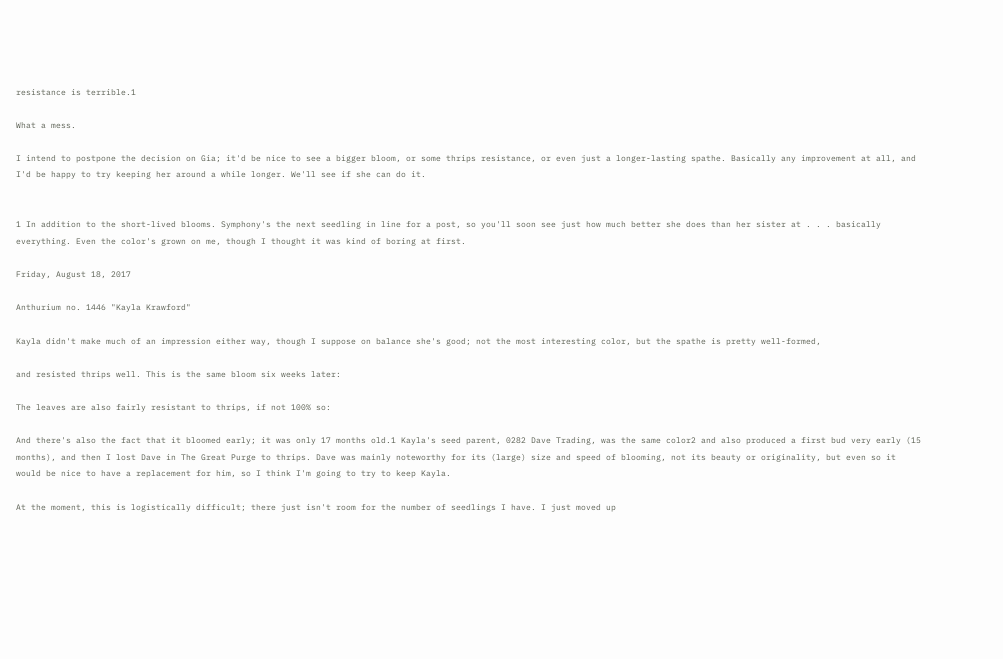resistance is terrible.1

What a mess.

I intend to postpone the decision on Gia; it'd be nice to see a bigger bloom, or some thrips resistance, or even just a longer-lasting spathe. Basically any improvement at all, and I'd be happy to try keeping her around a while longer. We'll see if she can do it.


1 In addition to the short-lived blooms. Symphony's the next seedling in line for a post, so you'll soon see just how much better she does than her sister at . . . basically everything. Even the color's grown on me, though I thought it was kind of boring at first.

Friday, August 18, 2017

Anthurium no. 1446 "Kayla Krawford"

Kayla didn't make much of an impression either way, though I suppose on balance she's good; not the most interesting color, but the spathe is pretty well-formed,

and resisted thrips well. This is the same bloom six weeks later:

The leaves are also fairly resistant to thrips, if not 100% so:

And there's also the fact that it bloomed early; it was only 17 months old.1 Kayla's seed parent, 0282 Dave Trading, was the same color2 and also produced a first bud very early (15 months), and then I lost Dave in The Great Purge to thrips. Dave was mainly noteworthy for its (large) size and speed of blooming, not its beauty or originality, but even so it would be nice to have a replacement for him, so I think I'm going to try to keep Kayla.

At the moment, this is logistically difficult; there just isn't room for the number of seedlings I have. I just moved up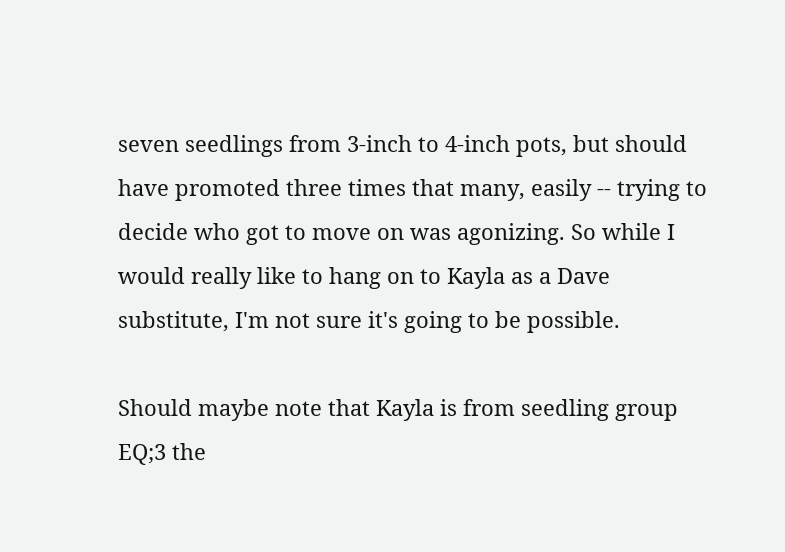seven seedlings from 3-inch to 4-inch pots, but should have promoted three times that many, easily -- trying to decide who got to move on was agonizing. So while I would really like to hang on to Kayla as a Dave substitute, I'm not sure it's going to be possible.

Should maybe note that Kayla is from seedling group EQ;3 the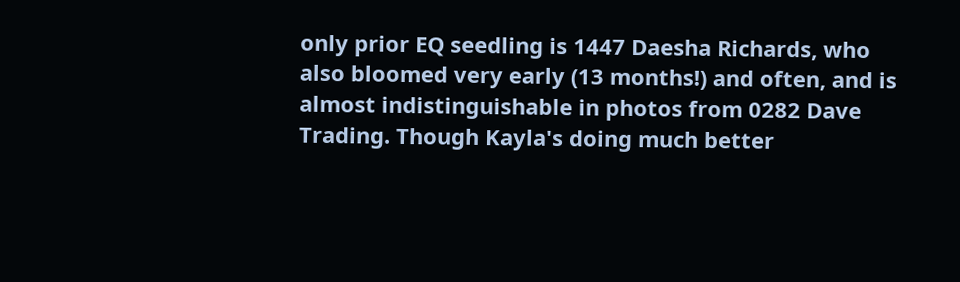only prior EQ seedling is 1447 Daesha Richards, who also bloomed very early (13 months!) and often, and is almost indistinguishable in photos from 0282 Dave Trading. Though Kayla's doing much better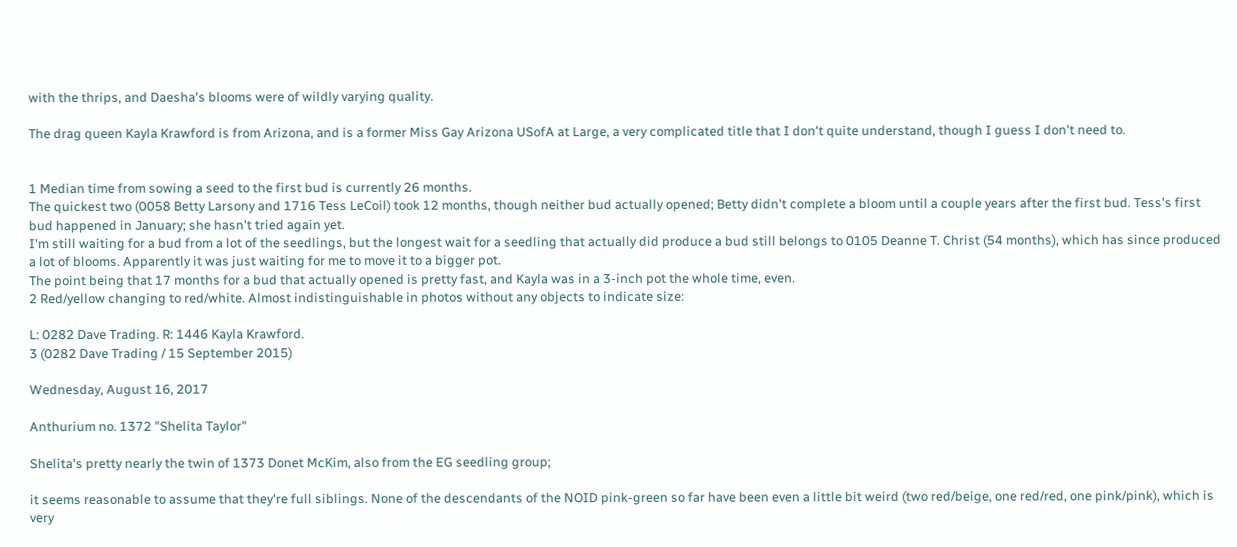with the thrips, and Daesha's blooms were of wildly varying quality.

The drag queen Kayla Krawford is from Arizona, and is a former Miss Gay Arizona USofA at Large, a very complicated title that I don't quite understand, though I guess I don't need to.


1 Median time from sowing a seed to the first bud is currently 26 months.
The quickest two (0058 Betty Larsony and 1716 Tess LeCoil) took 12 months, though neither bud actually opened; Betty didn't complete a bloom until a couple years after the first bud. Tess's first bud happened in January; she hasn't tried again yet.
I'm still waiting for a bud from a lot of the seedlings, but the longest wait for a seedling that actually did produce a bud still belongs to 0105 Deanne T. Christ (54 months), which has since produced a lot of blooms. Apparently it was just waiting for me to move it to a bigger pot.
The point being that 17 months for a bud that actually opened is pretty fast, and Kayla was in a 3-inch pot the whole time, even.
2 Red/yellow changing to red/white. Almost indistinguishable in photos without any objects to indicate size:

L: 0282 Dave Trading. R: 1446 Kayla Krawford.
3 (0282 Dave Trading / 15 September 2015)

Wednesday, August 16, 2017

Anthurium no. 1372 "Shelita Taylor"

Shelita's pretty nearly the twin of 1373 Donet McKim, also from the EG seedling group;

it seems reasonable to assume that they're full siblings. None of the descendants of the NOID pink-green so far have been even a little bit weird (two red/beige, one red/red, one pink/pink), which is very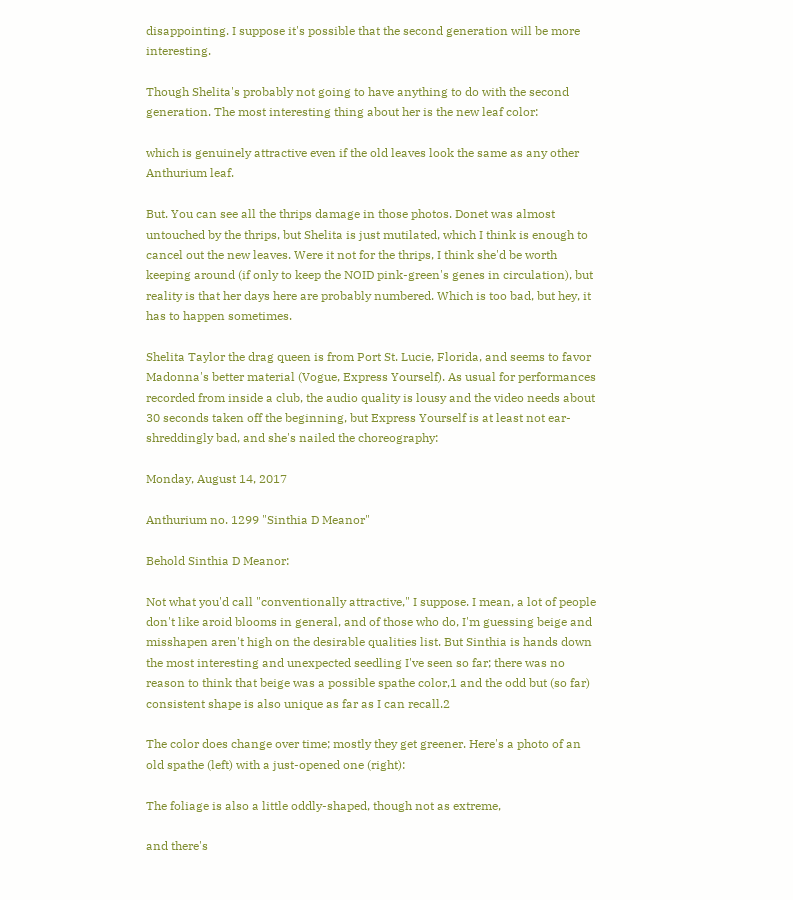disappointing. I suppose it's possible that the second generation will be more interesting.

Though Shelita's probably not going to have anything to do with the second generation. The most interesting thing about her is the new leaf color:

which is genuinely attractive even if the old leaves look the same as any other Anthurium leaf.

But. You can see all the thrips damage in those photos. Donet was almost untouched by the thrips, but Shelita is just mutilated, which I think is enough to cancel out the new leaves. Were it not for the thrips, I think she'd be worth keeping around (if only to keep the NOID pink-green's genes in circulation), but reality is that her days here are probably numbered. Which is too bad, but hey, it has to happen sometimes.

Shelita Taylor the drag queen is from Port St. Lucie, Florida, and seems to favor Madonna's better material (Vogue, Express Yourself). As usual for performances recorded from inside a club, the audio quality is lousy and the video needs about 30 seconds taken off the beginning, but Express Yourself is at least not ear-shreddingly bad, and she's nailed the choreography:

Monday, August 14, 2017

Anthurium no. 1299 "Sinthia D Meanor"

Behold Sinthia D Meanor:

Not what you'd call "conventionally attractive," I suppose. I mean, a lot of people don't like aroid blooms in general, and of those who do, I'm guessing beige and misshapen aren't high on the desirable qualities list. But Sinthia is hands down the most interesting and unexpected seedling I've seen so far; there was no reason to think that beige was a possible spathe color,1 and the odd but (so far) consistent shape is also unique as far as I can recall.2

The color does change over time; mostly they get greener. Here's a photo of an old spathe (left) with a just-opened one (right):

The foliage is also a little oddly-shaped, though not as extreme,

and there's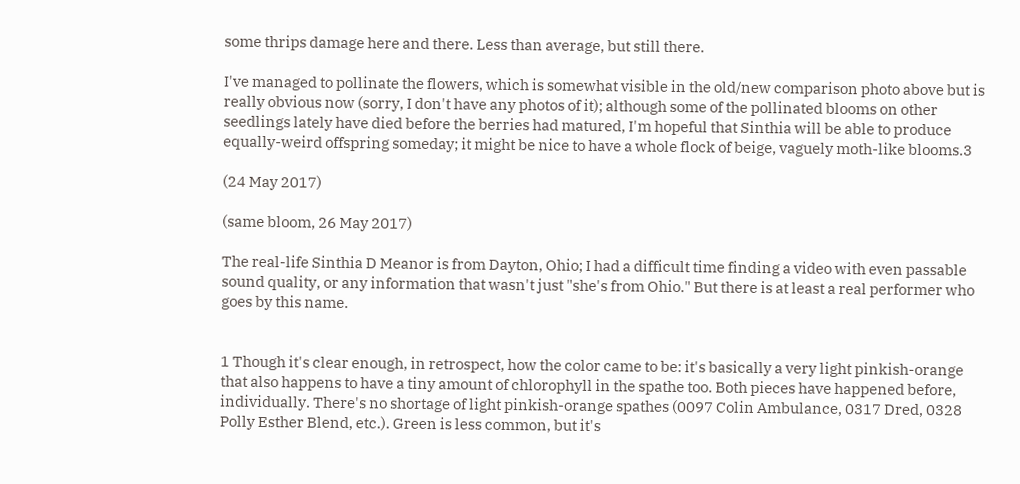some thrips damage here and there. Less than average, but still there.

I've managed to pollinate the flowers, which is somewhat visible in the old/new comparison photo above but is really obvious now (sorry, I don't have any photos of it); although some of the pollinated blooms on other seedlings lately have died before the berries had matured, I'm hopeful that Sinthia will be able to produce equally-weird offspring someday; it might be nice to have a whole flock of beige, vaguely moth-like blooms.3

(24 May 2017)

(same bloom, 26 May 2017)

The real-life Sinthia D Meanor is from Dayton, Ohio; I had a difficult time finding a video with even passable sound quality, or any information that wasn't just "she's from Ohio." But there is at least a real performer who goes by this name.


1 Though it's clear enough, in retrospect, how the color came to be: it's basically a very light pinkish-orange that also happens to have a tiny amount of chlorophyll in the spathe too. Both pieces have happened before, individually. There's no shortage of light pinkish-orange spathes (0097 Colin Ambulance, 0317 Dred, 0328 Polly Esther Blend, etc.). Green is less common, but it's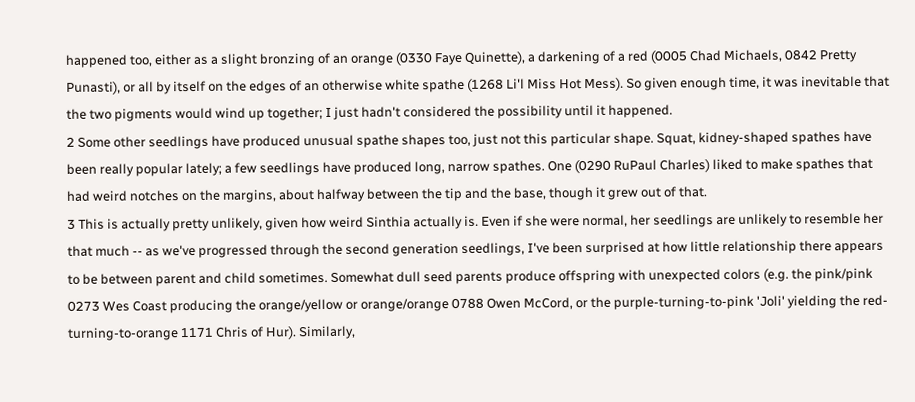happened too, either as a slight bronzing of an orange (0330 Faye Quinette), a darkening of a red (0005 Chad Michaels, 0842 Pretty Punasti), or all by itself on the edges of an otherwise white spathe (1268 Li'l Miss Hot Mess). So given enough time, it was inevitable that the two pigments would wind up together; I just hadn't considered the possibility until it happened.
2 Some other seedlings have produced unusual spathe shapes too, just not this particular shape. Squat, kidney-shaped spathes have been really popular lately; a few seedlings have produced long, narrow spathes. One (0290 RuPaul Charles) liked to make spathes that had weird notches on the margins, about halfway between the tip and the base, though it grew out of that.
3 This is actually pretty unlikely, given how weird Sinthia actually is. Even if she were normal, her seedlings are unlikely to resemble her that much -- as we've progressed through the second generation seedlings, I've been surprised at how little relationship there appears to be between parent and child sometimes. Somewhat dull seed parents produce offspring with unexpected colors (e.g. the pink/pink 0273 Wes Coast producing the orange/yellow or orange/orange 0788 Owen McCord, or the purple-turning-to-pink 'Joli' yielding the red-turning-to-orange 1171 Chris of Hur). Similarly,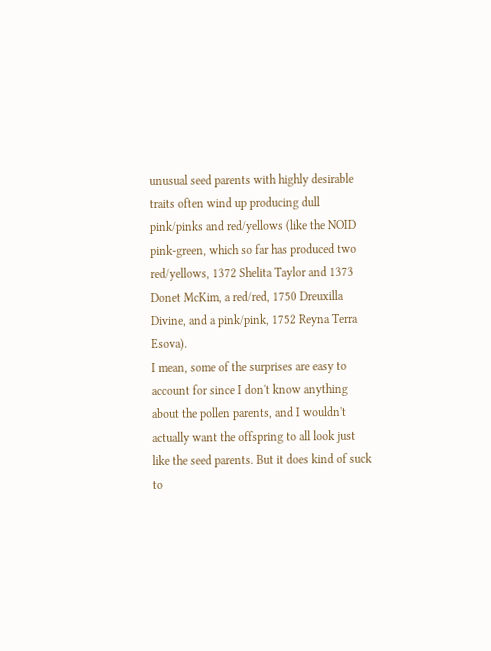unusual seed parents with highly desirable traits often wind up producing dull pink/pinks and red/yellows (like the NOID pink-green, which so far has produced two red/yellows, 1372 Shelita Taylor and 1373 Donet McKim, a red/red, 1750 Dreuxilla Divine, and a pink/pink, 1752 Reyna Terra Esova).
I mean, some of the surprises are easy to account for since I don't know anything about the pollen parents, and I wouldn't actually want the offspring to all look just like the seed parents. But it does kind of suck to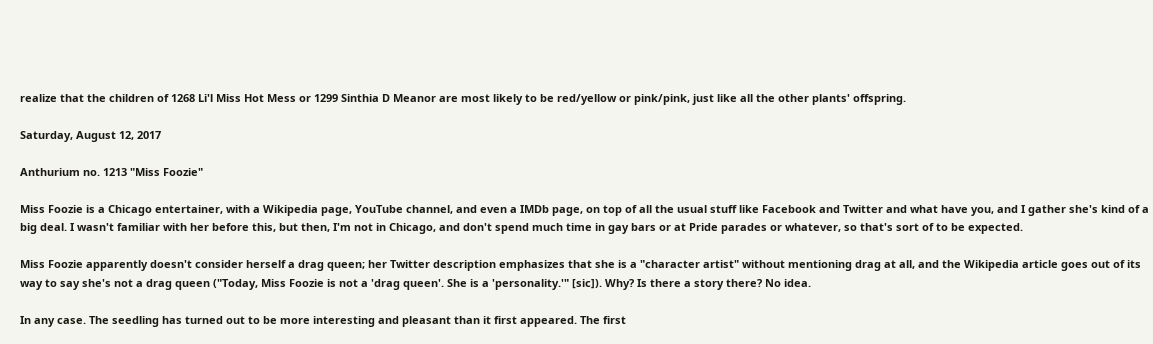realize that the children of 1268 Li'l Miss Hot Mess or 1299 Sinthia D Meanor are most likely to be red/yellow or pink/pink, just like all the other plants' offspring.

Saturday, August 12, 2017

Anthurium no. 1213 "Miss Foozie"

Miss Foozie is a Chicago entertainer, with a Wikipedia page, YouTube channel, and even a IMDb page, on top of all the usual stuff like Facebook and Twitter and what have you, and I gather she's kind of a big deal. I wasn't familiar with her before this, but then, I'm not in Chicago, and don't spend much time in gay bars or at Pride parades or whatever, so that's sort of to be expected.

Miss Foozie apparently doesn't consider herself a drag queen; her Twitter description emphasizes that she is a "character artist" without mentioning drag at all, and the Wikipedia article goes out of its way to say she's not a drag queen ("Today, Miss Foozie is not a 'drag queen'. She is a 'personality.'" [sic]). Why? Is there a story there? No idea.

In any case. The seedling has turned out to be more interesting and pleasant than it first appeared. The first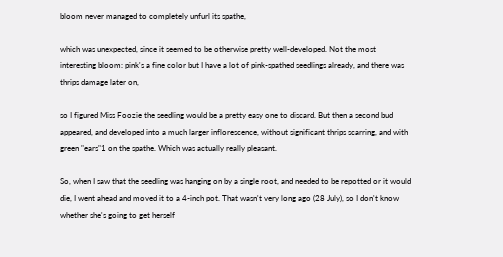bloom never managed to completely unfurl its spathe,

which was unexpected, since it seemed to be otherwise pretty well-developed. Not the most interesting bloom: pink's a fine color but I have a lot of pink-spathed seedlings already, and there was thrips damage later on,

so I figured Miss Foozie the seedling would be a pretty easy one to discard. But then a second bud appeared, and developed into a much larger inflorescence, without significant thrips scarring, and with green "ears"1 on the spathe. Which was actually really pleasant.

So, when I saw that the seedling was hanging on by a single root, and needed to be repotted or it would die, I went ahead and moved it to a 4-inch pot. That wasn't very long ago (28 July), so I don't know whether she's going to get herself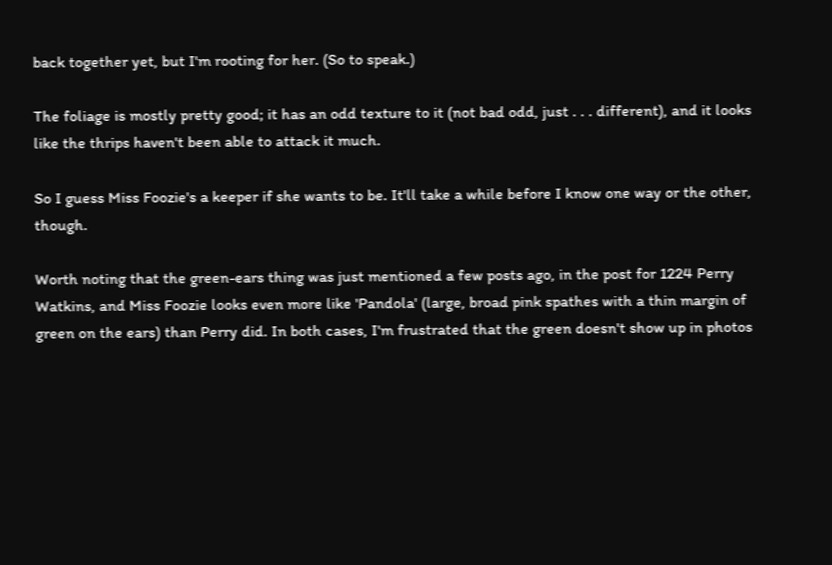back together yet, but I'm rooting for her. (So to speak.)

The foliage is mostly pretty good; it has an odd texture to it (not bad odd, just . . . different), and it looks like the thrips haven't been able to attack it much.

So I guess Miss Foozie's a keeper if she wants to be. It'll take a while before I know one way or the other, though.

Worth noting that the green-ears thing was just mentioned a few posts ago, in the post for 1224 Perry Watkins, and Miss Foozie looks even more like 'Pandola' (large, broad pink spathes with a thin margin of green on the ears) than Perry did. In both cases, I'm frustrated that the green doesn't show up in photos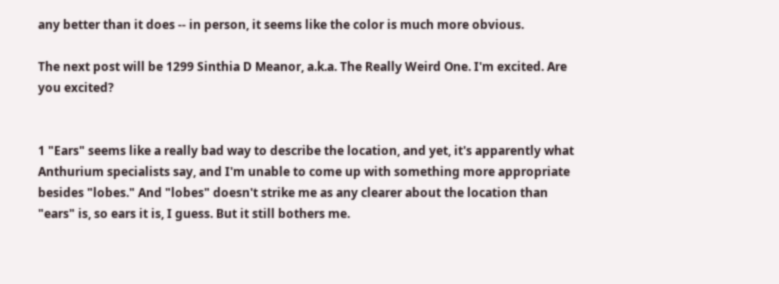any better than it does -- in person, it seems like the color is much more obvious.

The next post will be 1299 Sinthia D Meanor, a.k.a. The Really Weird One. I'm excited. Are you excited?


1 "Ears" seems like a really bad way to describe the location, and yet, it's apparently what Anthurium specialists say, and I'm unable to come up with something more appropriate besides "lobes." And "lobes" doesn't strike me as any clearer about the location than "ears" is, so ears it is, I guess. But it still bothers me.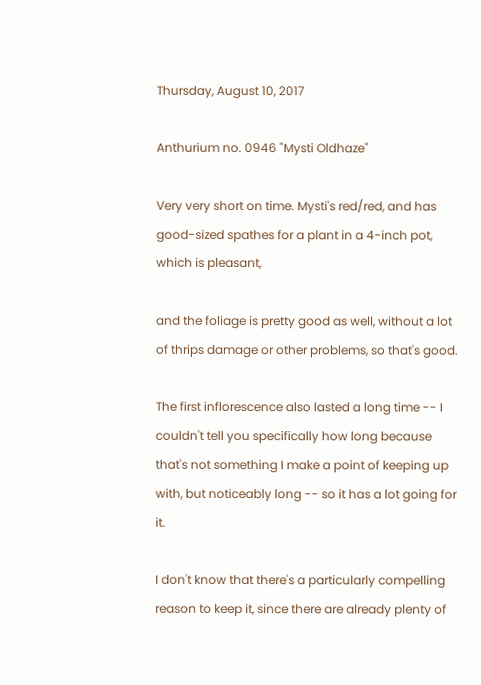Thursday, August 10, 2017

Anthurium no. 0946 "Mysti Oldhaze"

Very very short on time. Mysti's red/red, and has good-sized spathes for a plant in a 4-inch pot, which is pleasant,

and the foliage is pretty good as well, without a lot of thrips damage or other problems, so that's good.

The first inflorescence also lasted a long time -- I couldn't tell you specifically how long because that's not something I make a point of keeping up with, but noticeably long -- so it has a lot going for it.

I don't know that there's a particularly compelling reason to keep it, since there are already plenty of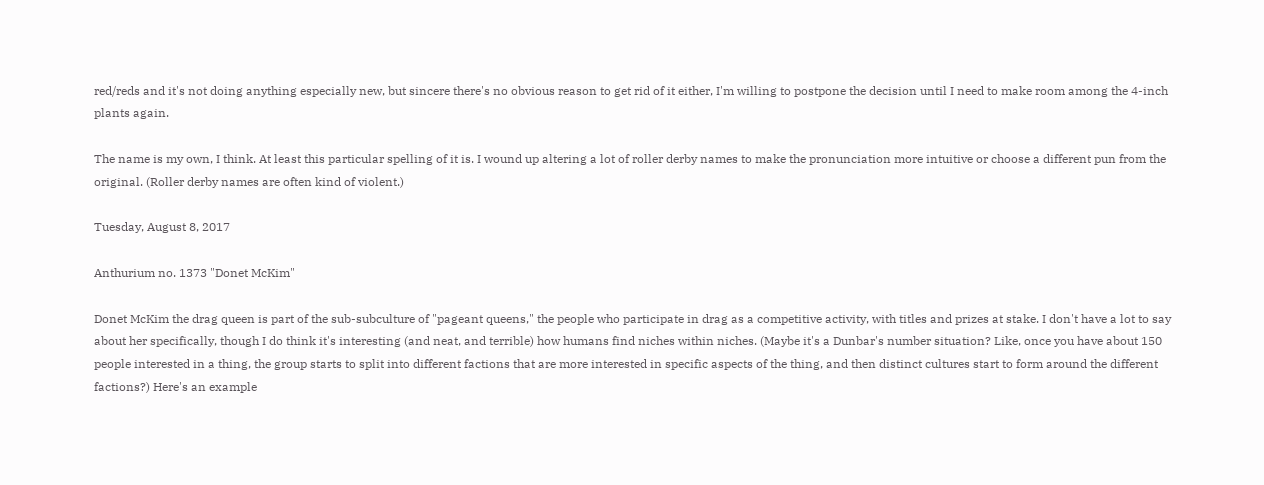red/reds and it's not doing anything especially new, but sincere there's no obvious reason to get rid of it either, I'm willing to postpone the decision until I need to make room among the 4-inch plants again.

The name is my own, I think. At least this particular spelling of it is. I wound up altering a lot of roller derby names to make the pronunciation more intuitive or choose a different pun from the original. (Roller derby names are often kind of violent.)

Tuesday, August 8, 2017

Anthurium no. 1373 "Donet McKim"

Donet McKim the drag queen is part of the sub-subculture of "pageant queens," the people who participate in drag as a competitive activity, with titles and prizes at stake. I don't have a lot to say about her specifically, though I do think it's interesting (and neat, and terrible) how humans find niches within niches. (Maybe it's a Dunbar's number situation? Like, once you have about 150 people interested in a thing, the group starts to split into different factions that are more interested in specific aspects of the thing, and then distinct cultures start to form around the different factions?) Here's an example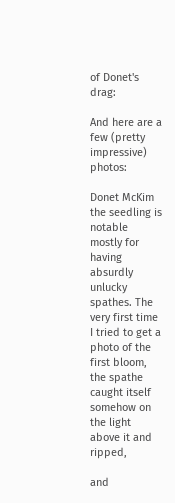of Donet's drag:

And here are a few (pretty impressive) photos:

Donet McKim the seedling is notable mostly for having absurdly unlucky spathes. The very first time I tried to get a photo of the first bloom, the spathe caught itself somehow on the light above it and ripped,

and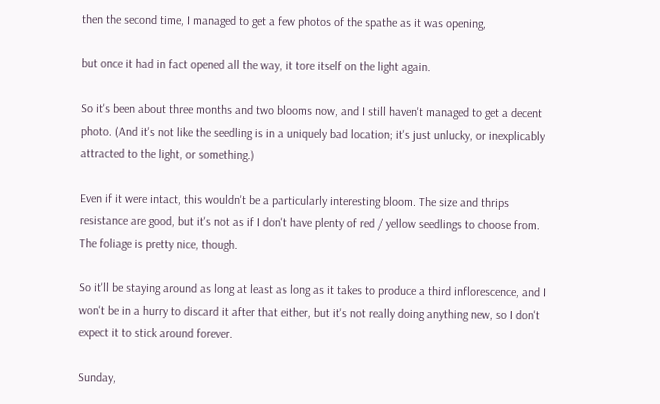then the second time, I managed to get a few photos of the spathe as it was opening,

but once it had in fact opened all the way, it tore itself on the light again.

So it's been about three months and two blooms now, and I still haven't managed to get a decent photo. (And it's not like the seedling is in a uniquely bad location; it's just unlucky, or inexplicably attracted to the light, or something.)

Even if it were intact, this wouldn't be a particularly interesting bloom. The size and thrips resistance are good, but it's not as if I don't have plenty of red / yellow seedlings to choose from. The foliage is pretty nice, though.

So it'll be staying around as long at least as long as it takes to produce a third inflorescence, and I won't be in a hurry to discard it after that either, but it's not really doing anything new, so I don't expect it to stick around forever.

Sunday,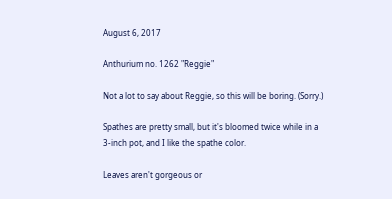August 6, 2017

Anthurium no. 1262 "Reggie"

Not a lot to say about Reggie, so this will be boring. (Sorry.)

Spathes are pretty small, but it's bloomed twice while in a 3-inch pot, and I like the spathe color.

Leaves aren't gorgeous or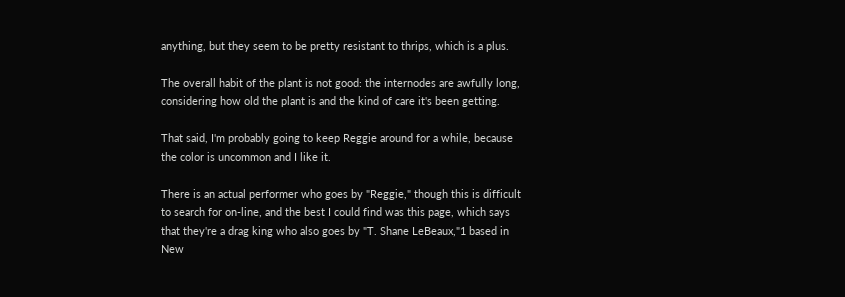anything, but they seem to be pretty resistant to thrips, which is a plus.

The overall habit of the plant is not good: the internodes are awfully long, considering how old the plant is and the kind of care it's been getting.

That said, I'm probably going to keep Reggie around for a while, because the color is uncommon and I like it.

There is an actual performer who goes by "Reggie," though this is difficult to search for on-line, and the best I could find was this page, which says that they're a drag king who also goes by "T. Shane LeBeaux,"1 based in New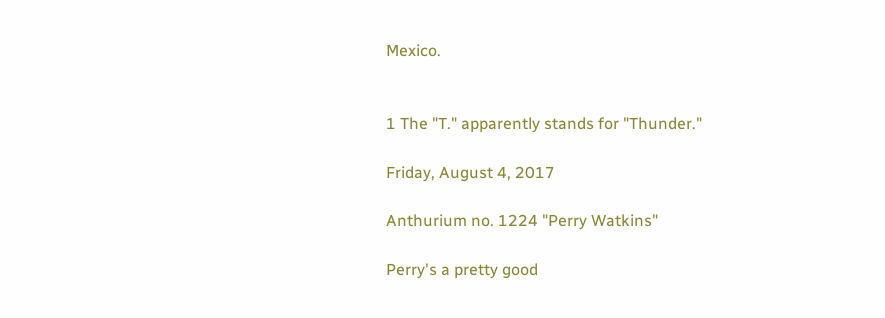Mexico.


1 The "T." apparently stands for "Thunder."

Friday, August 4, 2017

Anthurium no. 1224 "Perry Watkins"

Perry's a pretty good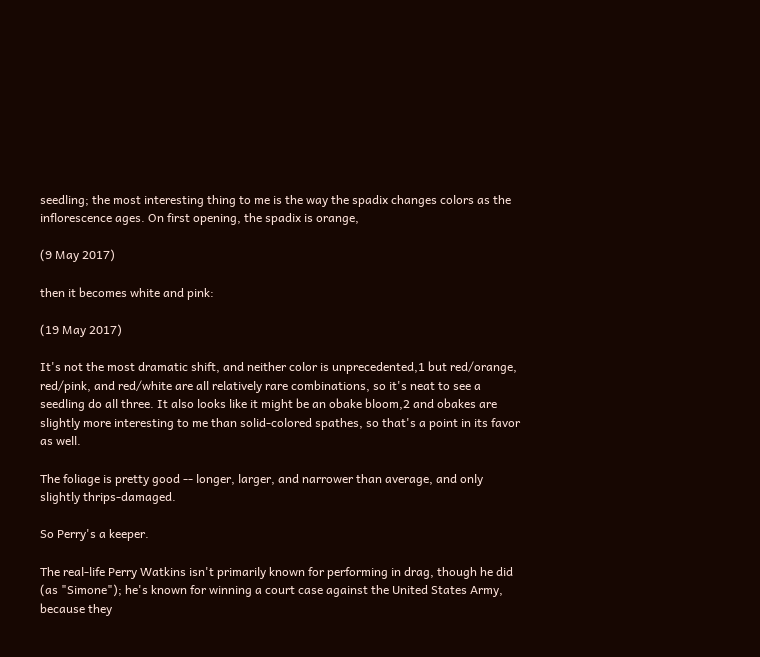seedling; the most interesting thing to me is the way the spadix changes colors as the inflorescence ages. On first opening, the spadix is orange,

(9 May 2017)

then it becomes white and pink:

(19 May 2017)

It's not the most dramatic shift, and neither color is unprecedented,1 but red/orange, red/pink, and red/white are all relatively rare combinations, so it's neat to see a seedling do all three. It also looks like it might be an obake bloom,2 and obakes are slightly more interesting to me than solid-colored spathes, so that's a point in its favor as well.

The foliage is pretty good -- longer, larger, and narrower than average, and only slightly thrips-damaged.

So Perry's a keeper.

The real-life Perry Watkins isn't primarily known for performing in drag, though he did (as "Simone"); he's known for winning a court case against the United States Army, because they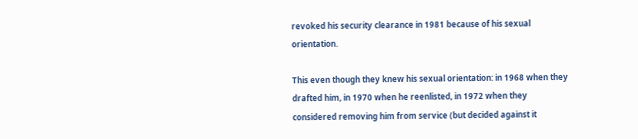revoked his security clearance in 1981 because of his sexual orientation.

This even though they knew his sexual orientation: in 1968 when they drafted him, in 1970 when he reenlisted, in 1972 when they considered removing him from service (but decided against it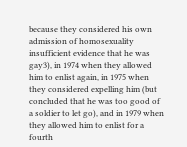because they considered his own admission of homosexuality insufficient evidence that he was gay3), in 1974 when they allowed him to enlist again, in 1975 when they considered expelling him (but concluded that he was too good of a soldier to let go), and in 1979 when they allowed him to enlist for a fourth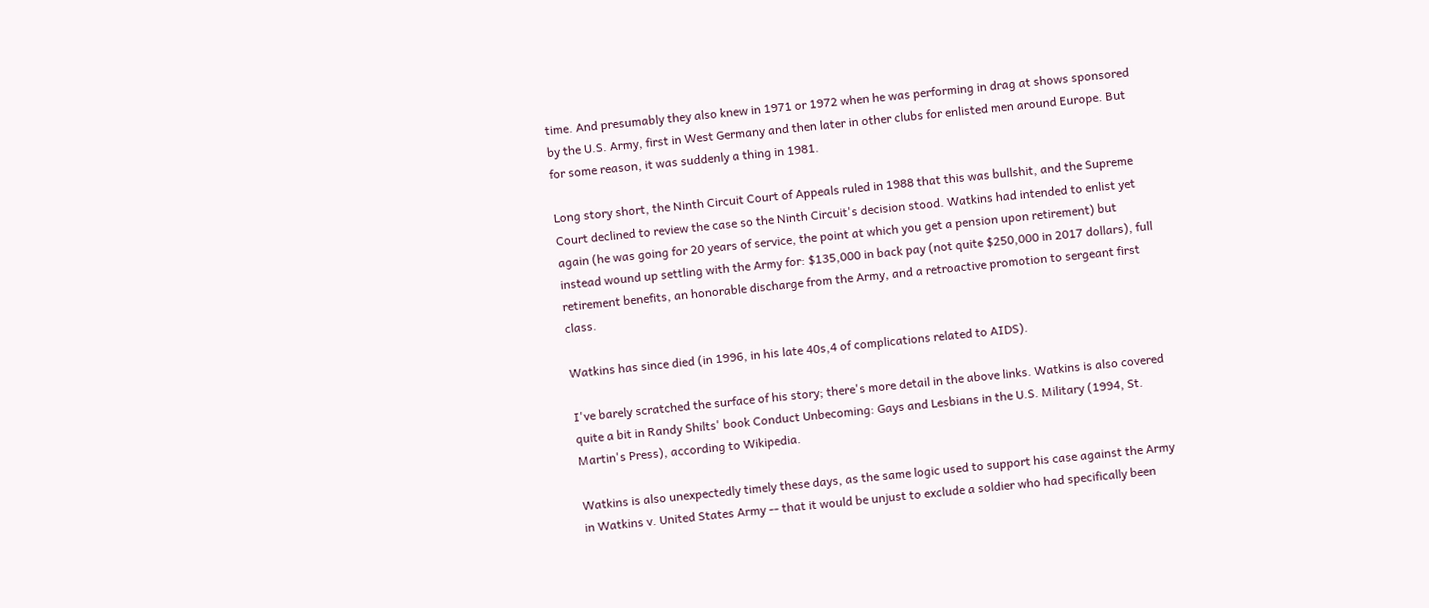time. And presumably they also knew in 1971 or 1972 when he was performing in drag at shows sponsored by the U.S. Army, first in West Germany and then later in other clubs for enlisted men around Europe. But for some reason, it was suddenly a thing in 1981.

Long story short, the Ninth Circuit Court of Appeals ruled in 1988 that this was bullshit, and the Supreme Court declined to review the case so the Ninth Circuit's decision stood. Watkins had intended to enlist yet again (he was going for 20 years of service, the point at which you get a pension upon retirement) but instead wound up settling with the Army for: $135,000 in back pay (not quite $250,000 in 2017 dollars), full retirement benefits, an honorable discharge from the Army, and a retroactive promotion to sergeant first class.

Watkins has since died (in 1996, in his late 40s,4 of complications related to AIDS).

I've barely scratched the surface of his story; there's more detail in the above links. Watkins is also covered quite a bit in Randy Shilts' book Conduct Unbecoming: Gays and Lesbians in the U.S. Military (1994, St. Martin's Press), according to Wikipedia.

Watkins is also unexpectedly timely these days, as the same logic used to support his case against the Army in Watkins v. United States Army -- that it would be unjust to exclude a soldier who had specifically been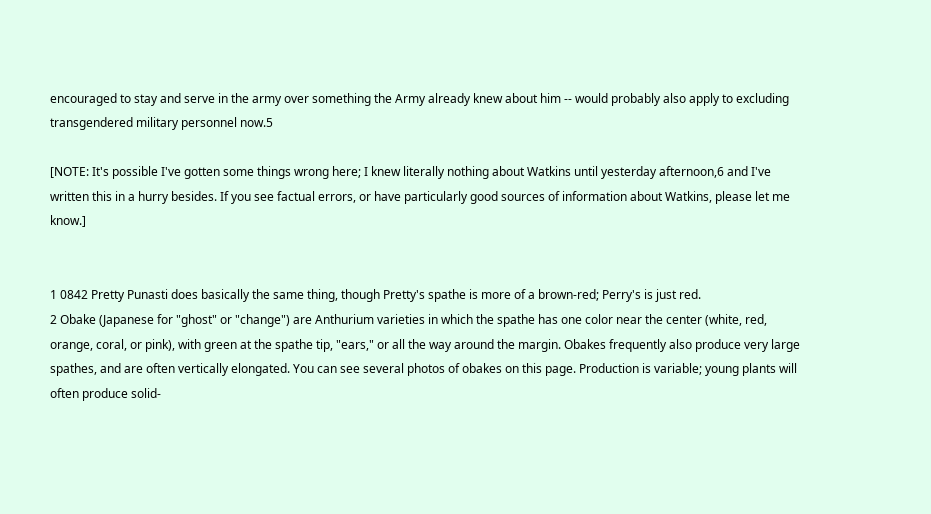encouraged to stay and serve in the army over something the Army already knew about him -- would probably also apply to excluding transgendered military personnel now.5

[NOTE: It's possible I've gotten some things wrong here; I knew literally nothing about Watkins until yesterday afternoon,6 and I've written this in a hurry besides. If you see factual errors, or have particularly good sources of information about Watkins, please let me know.]


1 0842 Pretty Punasti does basically the same thing, though Pretty's spathe is more of a brown-red; Perry's is just red.
2 Obake (Japanese for "ghost" or "change") are Anthurium varieties in which the spathe has one color near the center (white, red, orange, coral, or pink), with green at the spathe tip, "ears," or all the way around the margin. Obakes frequently also produce very large spathes, and are often vertically elongated. You can see several photos of obakes on this page. Production is variable; young plants will often produce solid-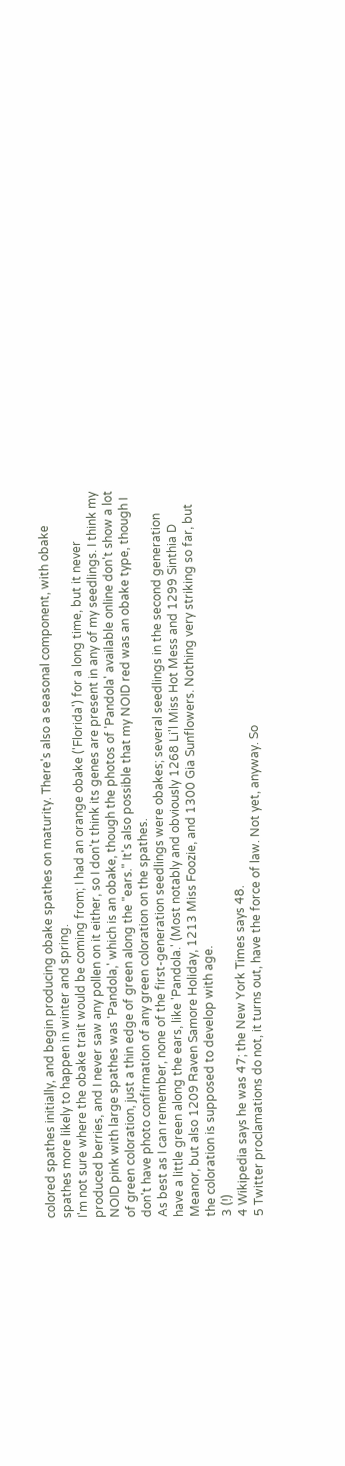colored spathes initially, and begin producing obake spathes on maturity. There's also a seasonal component, with obake spathes more likely to happen in winter and spring.
I'm not sure where the obake trait would be coming from; I had an orange obake ('Florida') for a long time, but it never produced berries, and I never saw any pollen on it either, so I don't think its genes are present in any of my seedlings. I think my NOID pink with large spathes was 'Pandola,' which is an obake, though the photos of 'Pandola' available online don't show a lot of green coloration, just a thin edge of green along the "ears." It's also possible that my NOID red was an obake type, though I don't have photo confirmation of any green coloration on the spathes.
As best as I can remember, none of the first-generation seedlings were obakes; several seedlings in the second generation have a little green along the ears, like 'Pandola.' (Most notably and obviously 1268 Li'l Miss Hot Mess and 1299 Sinthia D Meanor, but also 1209 Raven Samore Holiday, 1213 Miss Foozie, and 1300 Gia Sunflowers. Nothing very striking so far, but the coloration is supposed to develop with age.
3 (!)
4 Wikipedia says he was 47; the New York Times says 48.
5 Twitter proclamations do not, it turns out, have the force of law. Not yet, anyway. So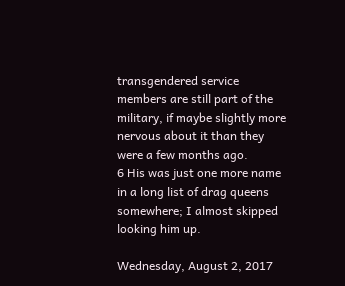transgendered service members are still part of the military, if maybe slightly more nervous about it than they were a few months ago.
6 His was just one more name in a long list of drag queens somewhere; I almost skipped looking him up.

Wednesday, August 2, 2017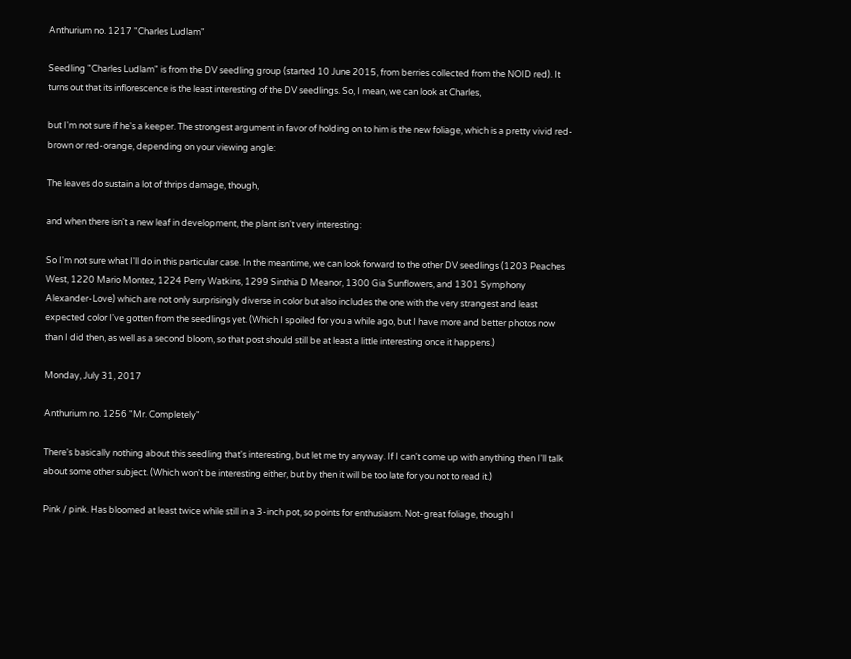Anthurium no. 1217 "Charles Ludlam"

Seedling "Charles Ludlam" is from the DV seedling group (started 10 June 2015, from berries collected from the NOID red). It turns out that its inflorescence is the least interesting of the DV seedlings. So, I mean, we can look at Charles,

but I'm not sure if he's a keeper. The strongest argument in favor of holding on to him is the new foliage, which is a pretty vivid red-brown or red-orange, depending on your viewing angle:

The leaves do sustain a lot of thrips damage, though,

and when there isn't a new leaf in development, the plant isn't very interesting:

So I'm not sure what I'll do in this particular case. In the meantime, we can look forward to the other DV seedlings (1203 Peaches West, 1220 Mario Montez, 1224 Perry Watkins, 1299 Sinthia D Meanor, 1300 Gia Sunflowers, and 1301 Symphony Alexander-Love) which are not only surprisingly diverse in color but also includes the one with the very strangest and least expected color I've gotten from the seedlings yet. (Which I spoiled for you a while ago, but I have more and better photos now than I did then, as well as a second bloom, so that post should still be at least a little interesting once it happens.)

Monday, July 31, 2017

Anthurium no. 1256 "Mr. Completely"

There's basically nothing about this seedling that's interesting, but let me try anyway. If I can't come up with anything then I'll talk about some other subject. (Which won't be interesting either, but by then it will be too late for you not to read it.)

Pink / pink. Has bloomed at least twice while still in a 3-inch pot, so points for enthusiasm. Not-great foliage, though I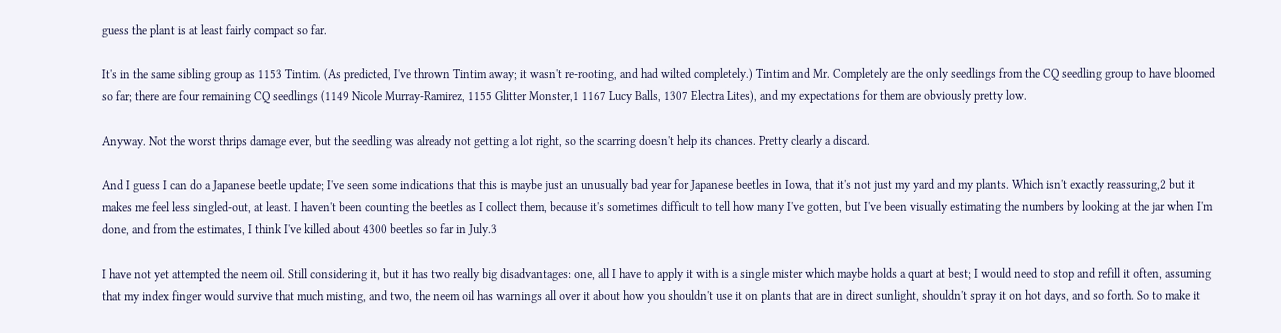guess the plant is at least fairly compact so far.

It's in the same sibling group as 1153 Tintim. (As predicted, I've thrown Tintim away; it wasn't re-rooting, and had wilted completely.) Tintim and Mr. Completely are the only seedlings from the CQ seedling group to have bloomed so far; there are four remaining CQ seedlings (1149 Nicole Murray-Ramirez, 1155 Glitter Monster,1 1167 Lucy Balls, 1307 Electra Lites), and my expectations for them are obviously pretty low.

Anyway. Not the worst thrips damage ever, but the seedling was already not getting a lot right, so the scarring doesn't help its chances. Pretty clearly a discard.

And I guess I can do a Japanese beetle update; I've seen some indications that this is maybe just an unusually bad year for Japanese beetles in Iowa, that it's not just my yard and my plants. Which isn't exactly reassuring,2 but it makes me feel less singled-out, at least. I haven't been counting the beetles as I collect them, because it's sometimes difficult to tell how many I've gotten, but I've been visually estimating the numbers by looking at the jar when I'm done, and from the estimates, I think I've killed about 4300 beetles so far in July.3

I have not yet attempted the neem oil. Still considering it, but it has two really big disadvantages: one, all I have to apply it with is a single mister which maybe holds a quart at best; I would need to stop and refill it often, assuming that my index finger would survive that much misting, and two, the neem oil has warnings all over it about how you shouldn't use it on plants that are in direct sunlight, shouldn't spray it on hot days, and so forth. So to make it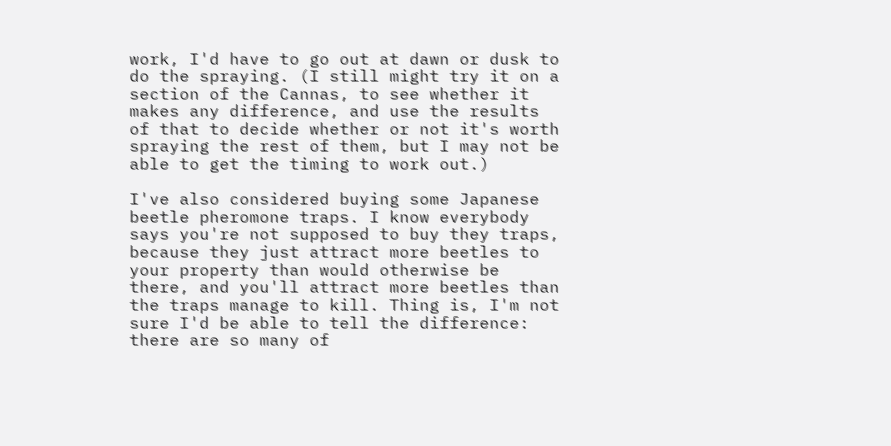work, I'd have to go out at dawn or dusk to do the spraying. (I still might try it on a section of the Cannas, to see whether it makes any difference, and use the results of that to decide whether or not it's worth spraying the rest of them, but I may not be able to get the timing to work out.)

I've also considered buying some Japanese beetle pheromone traps. I know everybody says you're not supposed to buy they traps, because they just attract more beetles to your property than would otherwise be there, and you'll attract more beetles than the traps manage to kill. Thing is, I'm not sure I'd be able to tell the difference: there are so many of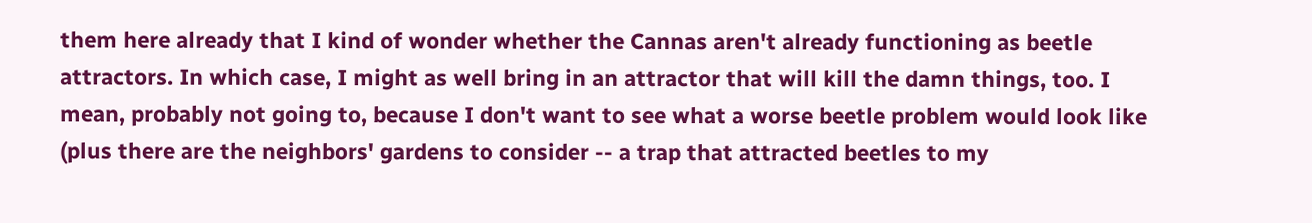them here already that I kind of wonder whether the Cannas aren't already functioning as beetle attractors. In which case, I might as well bring in an attractor that will kill the damn things, too. I mean, probably not going to, because I don't want to see what a worse beetle problem would look like (plus there are the neighbors' gardens to consider -- a trap that attracted beetles to my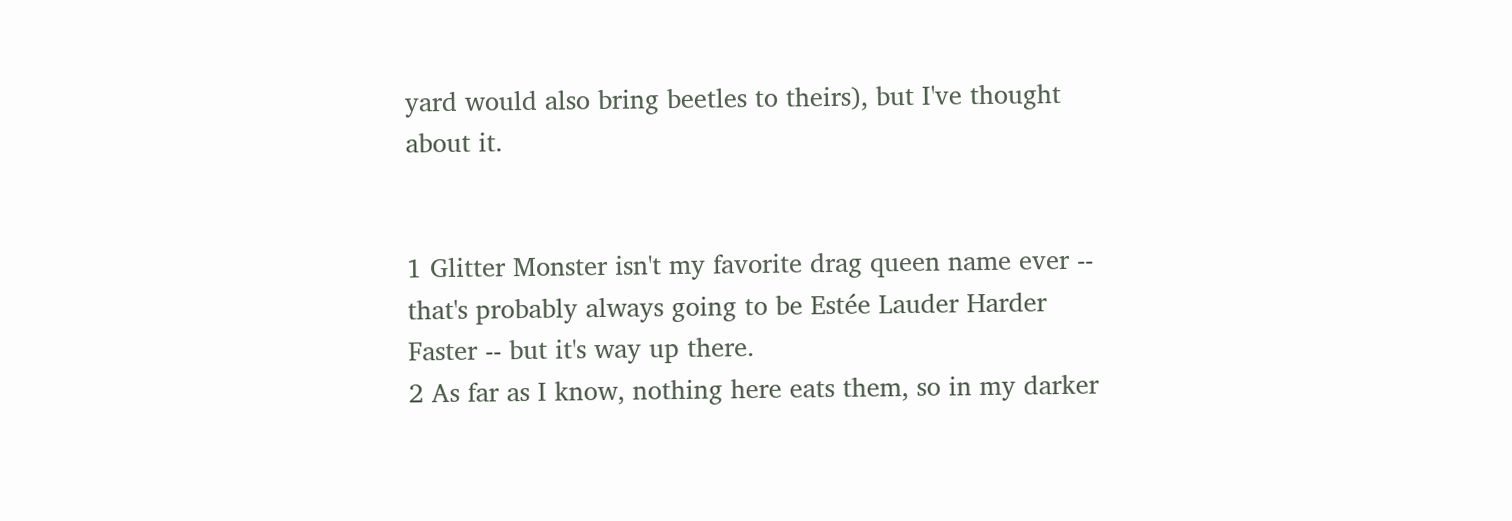yard would also bring beetles to theirs), but I've thought about it.


1 Glitter Monster isn't my favorite drag queen name ever -- that's probably always going to be Estée Lauder Harder Faster -- but it's way up there.
2 As far as I know, nothing here eats them, so in my darker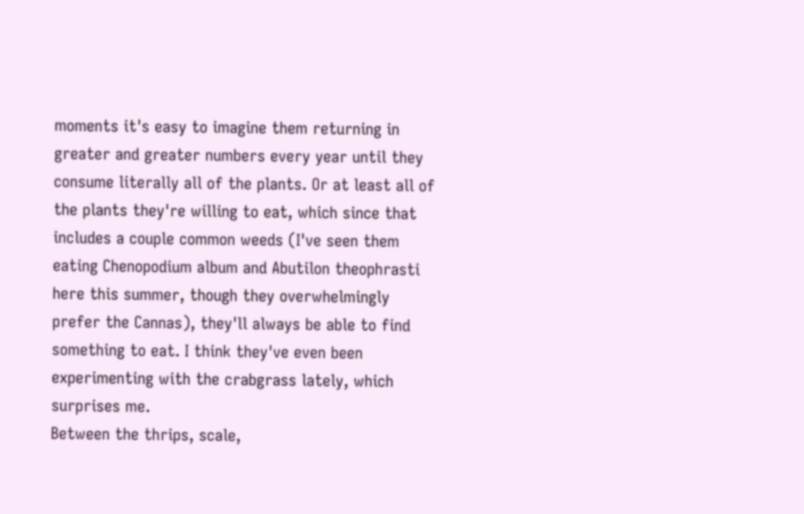moments it's easy to imagine them returning in greater and greater numbers every year until they consume literally all of the plants. Or at least all of the plants they're willing to eat, which since that includes a couple common weeds (I've seen them eating Chenopodium album and Abutilon theophrasti here this summer, though they overwhelmingly prefer the Cannas), they'll always be able to find something to eat. I think they've even been experimenting with the crabgrass lately, which surprises me.
Between the thrips, scale,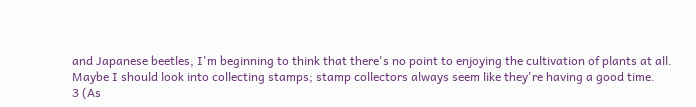and Japanese beetles, I'm beginning to think that there's no point to enjoying the cultivation of plants at all.
Maybe I should look into collecting stamps; stamp collectors always seem like they're having a good time.
3 (As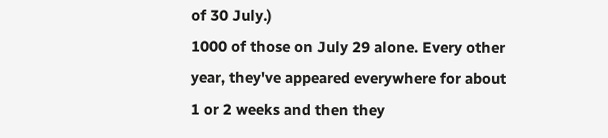of 30 July.)
1000 of those on July 29 alone. Every other year, they've appeared everywhere for about 1 or 2 weeks and then they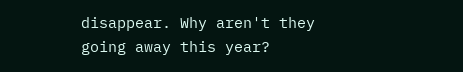disappear. Why aren't they going away this year?